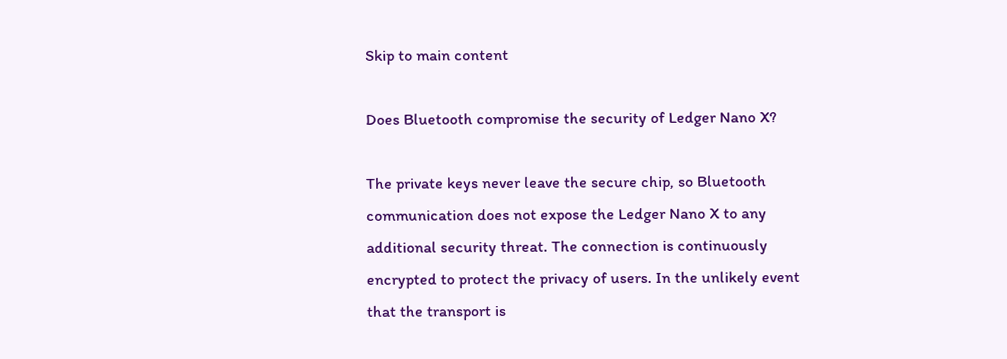Skip to main content

Does Bluetooth compromise the security of Ledger Nano X?

The private keys never leave the secure chip, so Bluetooth communication does not expose the Ledger Nano X to any additional security threat. The connection is continuously encrypted to protect the privacy of users. In the unlikely event that the transport is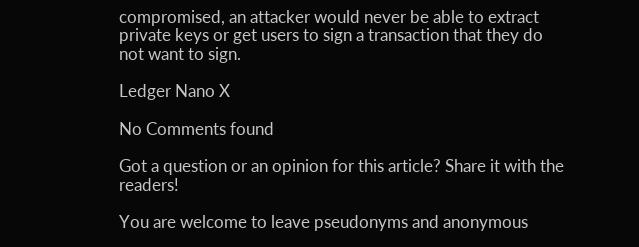compromised, an attacker would never be able to extract private keys or get users to sign a transaction that they do not want to sign.

Ledger Nano X

No Comments found

Got a question or an opinion for this article? Share it with the readers!

You are welcome to leave pseudonyms and anonymous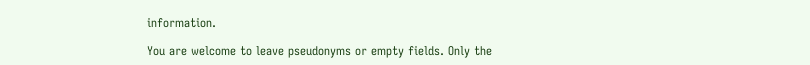information.

You are welcome to leave pseudonyms or empty fields. Only the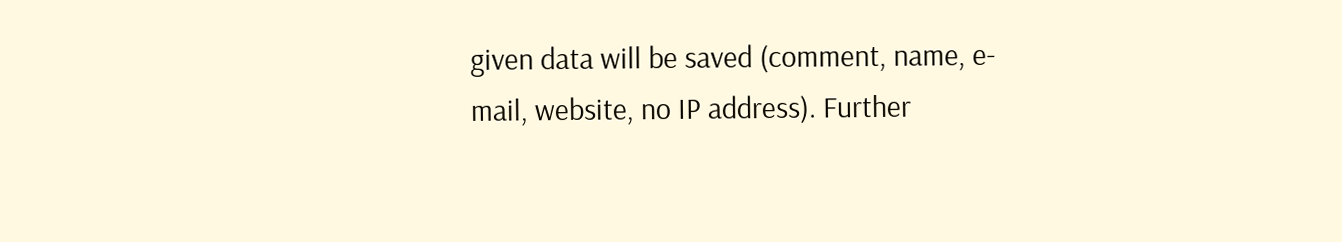given data will be saved (comment, name, e-mail, website, no IP address). Further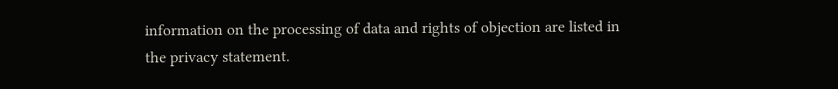information on the processing of data and rights of objection are listed in the privacy statement.